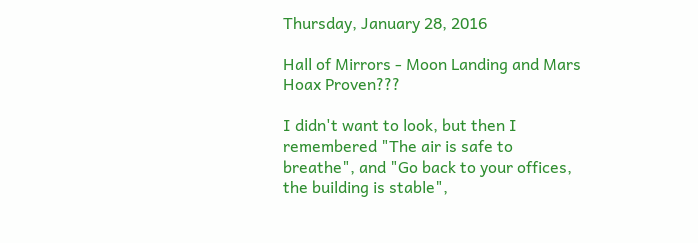Thursday, January 28, 2016

Hall of Mirrors - Moon Landing and Mars Hoax Proven???

I didn't want to look, but then I remembered "The air is safe to breathe", and "Go back to your offices, the building is stable",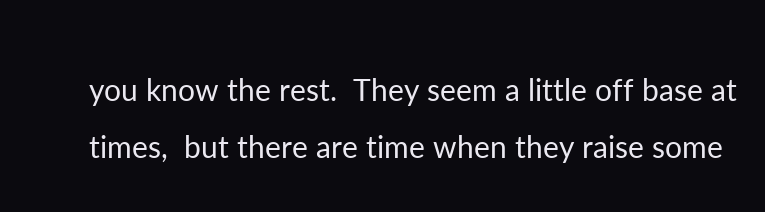you know the rest.  They seem a little off base at times,  but there are time when they raise some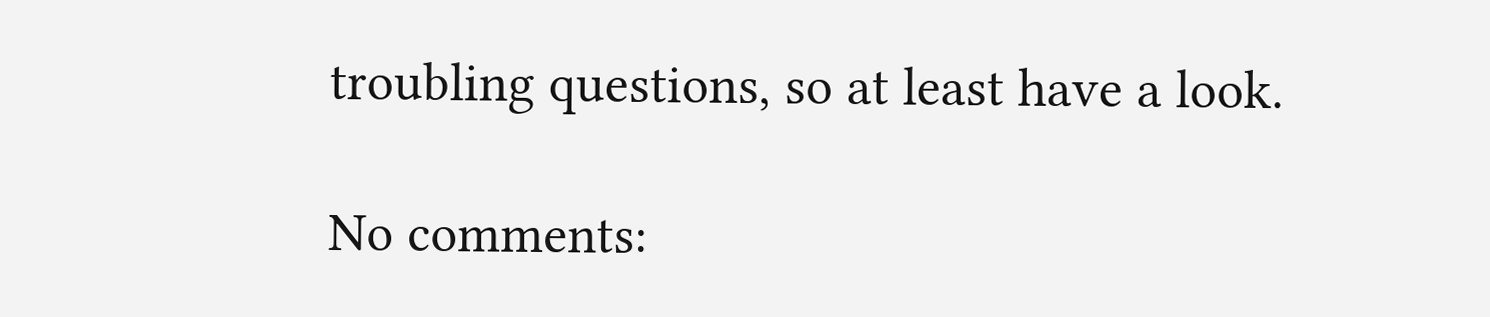troubling questions, so at least have a look.

No comments: